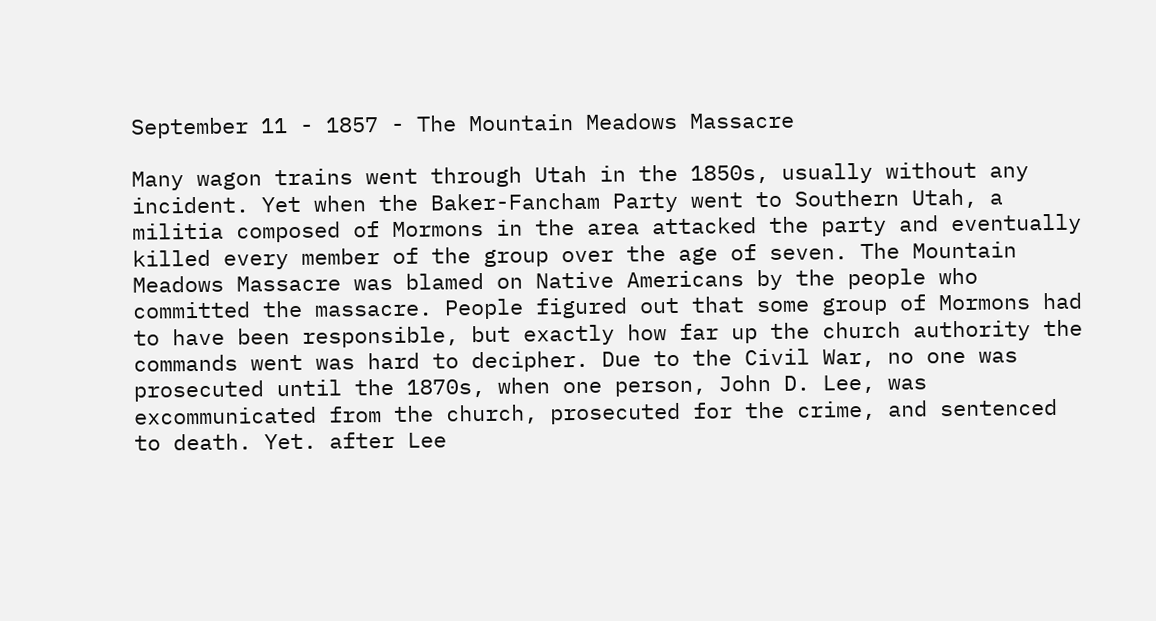September 11 - 1857 - The Mountain Meadows Massacre

Many wagon trains went through Utah in the 1850s, usually without any incident. Yet when the Baker-Fancham Party went to Southern Utah, a militia composed of Mormons in the area attacked the party and eventually killed every member of the group over the age of seven. The Mountain Meadows Massacre was blamed on Native Americans by the people who committed the massacre. People figured out that some group of Mormons had to have been responsible, but exactly how far up the church authority the commands went was hard to decipher. Due to the Civil War, no one was prosecuted until the 1870s, when one person, John D. Lee, was excommunicated from the church, prosecuted for the crime, and sentenced to death. Yet. after Lee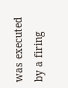was executed by a firing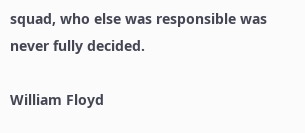squad, who else was responsible was never fully decided.

William Floyd